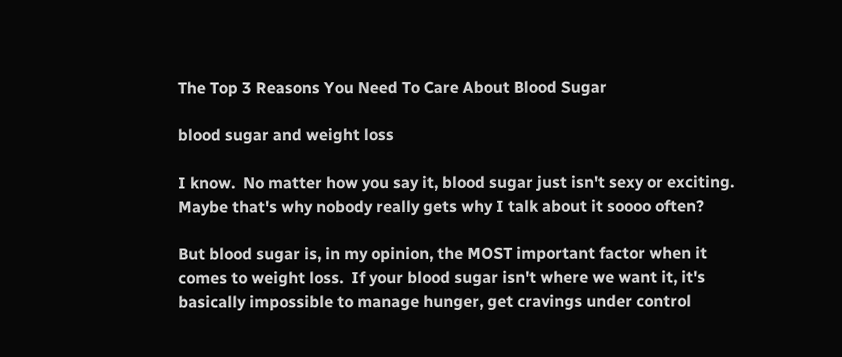The Top 3 Reasons You Need To Care About Blood Sugar

blood sugar and weight loss

I know.  No matter how you say it, blood sugar just isn't sexy or exciting.  Maybe that's why nobody really gets why I talk about it soooo often?

But blood sugar is, in my opinion, the MOST important factor when it comes to weight loss.  If your blood sugar isn't where we want it, it's basically impossible to manage hunger, get cravings under control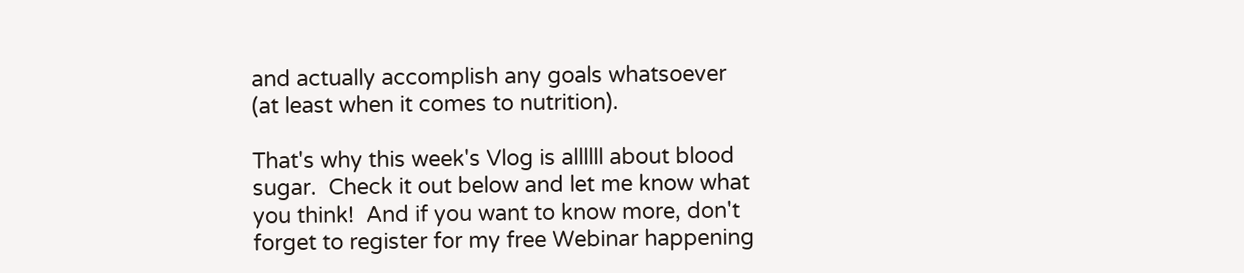and actually accomplish any goals whatsoever (at least when it comes to nutrition).

That's why this week's Vlog is allllll about blood sugar.  Check it out below and let me know what you think!  And if you want to know more, don't forget to register for my free Webinar happening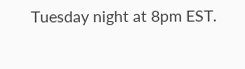Tuesday night at 8pm EST.